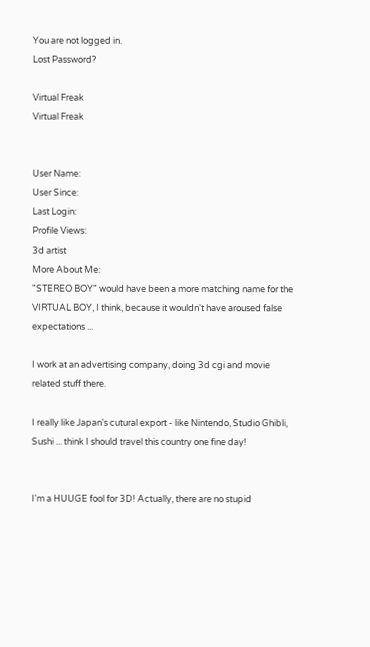You are not logged in.
Lost Password?

Virtual Freak
Virtual Freak


User Name:
User Since:
Last Login:
Profile Views:
3d artist
More About Me:
"STEREO BOY" would have been a more matching name for the VIRTUAL BOY, I think, because it wouldn't have aroused false expectations ...

I work at an advertising company, doing 3d cgi and movie related stuff there.

I really like Japan's cutural export - like Nintendo, Studio Ghibli, Sushi ... think I should travel this country one fine day!


I'm a HUUGE fool for 3D! Actually, there are no stupid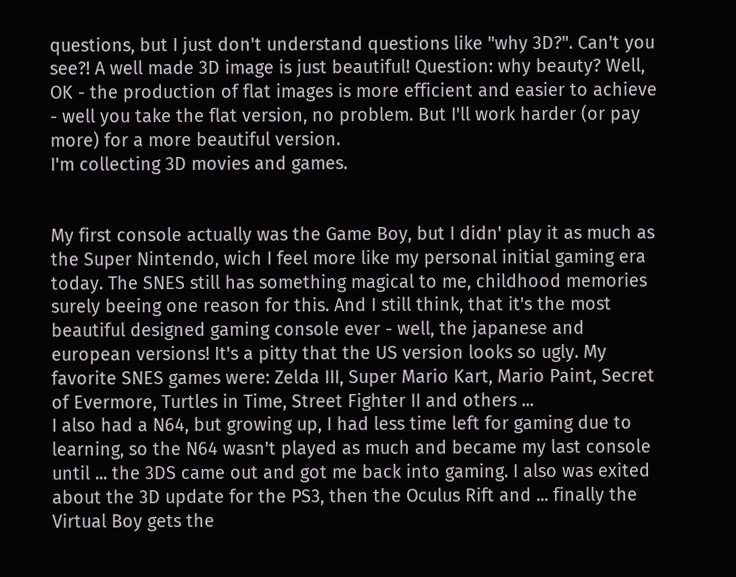questions, but I just don't understand questions like "why 3D?". Can't you see?! A well made 3D image is just beautiful! Question: why beauty? Well, OK - the production of flat images is more efficient and easier to achieve - well you take the flat version, no problem. But I'll work harder (or pay more) for a more beautiful version.
I'm collecting 3D movies and games.


My first console actually was the Game Boy, but I didn' play it as much as the Super Nintendo, wich I feel more like my personal initial gaming era today. The SNES still has something magical to me, childhood memories surely beeing one reason for this. And I still think, that it's the most beautiful designed gaming console ever - well, the japanese and european versions! It's a pitty that the US version looks so ugly. My favorite SNES games were: Zelda III, Super Mario Kart, Mario Paint, Secret of Evermore, Turtles in Time, Street Fighter II and others ...
I also had a N64, but growing up, I had less time left for gaming due to learning, so the N64 wasn't played as much and became my last console until ... the 3DS came out and got me back into gaming. I also was exited about the 3D update for the PS3, then the Oculus Rift and ... finally the Virtual Boy gets the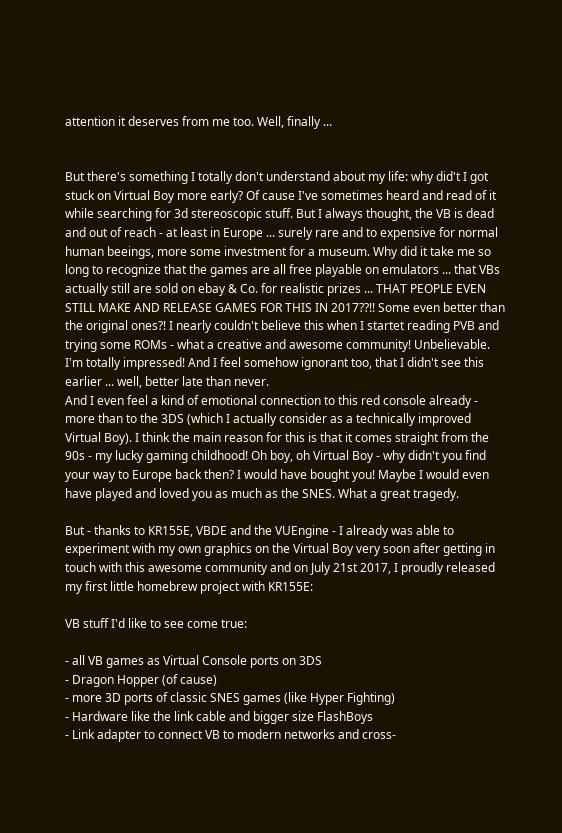attention it deserves from me too. Well, finally ...


But there's something I totally don't understand about my life: why did't I got stuck on Virtual Boy more early? Of cause I've sometimes heard and read of it while searching for 3d stereoscopic stuff. But I always thought, the VB is dead and out of reach - at least in Europe ... surely rare and to expensive for normal human beeings, more some investment for a museum. Why did it take me so long to recognize that the games are all free playable on emulators ... that VBs actually still are sold on ebay & Co. for realistic prizes ... THAT PEOPLE EVEN STILL MAKE AND RELEASE GAMES FOR THIS IN 2017??!! Some even better than the original ones?! I nearly couldn't believe this when I startet reading PVB and trying some ROMs - what a creative and awesome community! Unbelievable. I'm totally impressed! And I feel somehow ignorant too, that I didn't see this earlier ... well, better late than never.
And I even feel a kind of emotional connection to this red console already - more than to the 3DS (which I actually consider as a technically improved Virtual Boy). I think the main reason for this is that it comes straight from the 90s - my lucky gaming childhood! Oh boy, oh Virtual Boy - why didn't you find your way to Europe back then? I would have bought you! Maybe I would even have played and loved you as much as the SNES. What a great tragedy.

But - thanks to KR155E, VBDE and the VUEngine - I already was able to experiment with my own graphics on the Virtual Boy very soon after getting in touch with this awesome community and on July 21st 2017, I proudly released my first little homebrew project with KR155E:

VB stuff I'd like to see come true:

- all VB games as Virtual Console ports on 3DS
- Dragon Hopper (of cause)
- more 3D ports of classic SNES games (like Hyper Fighting)
- Hardware like the link cable and bigger size FlashBoys
- Link adapter to connect VB to modern networks and cross-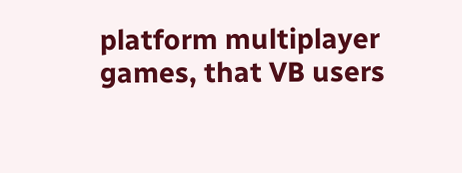platform multiplayer games, that VB users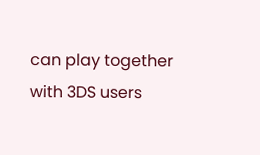can play together with 3DS users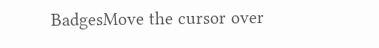BadgesMove the cursor over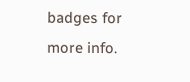badges for more info.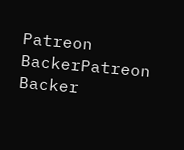Patreon BackerPatreon Backer